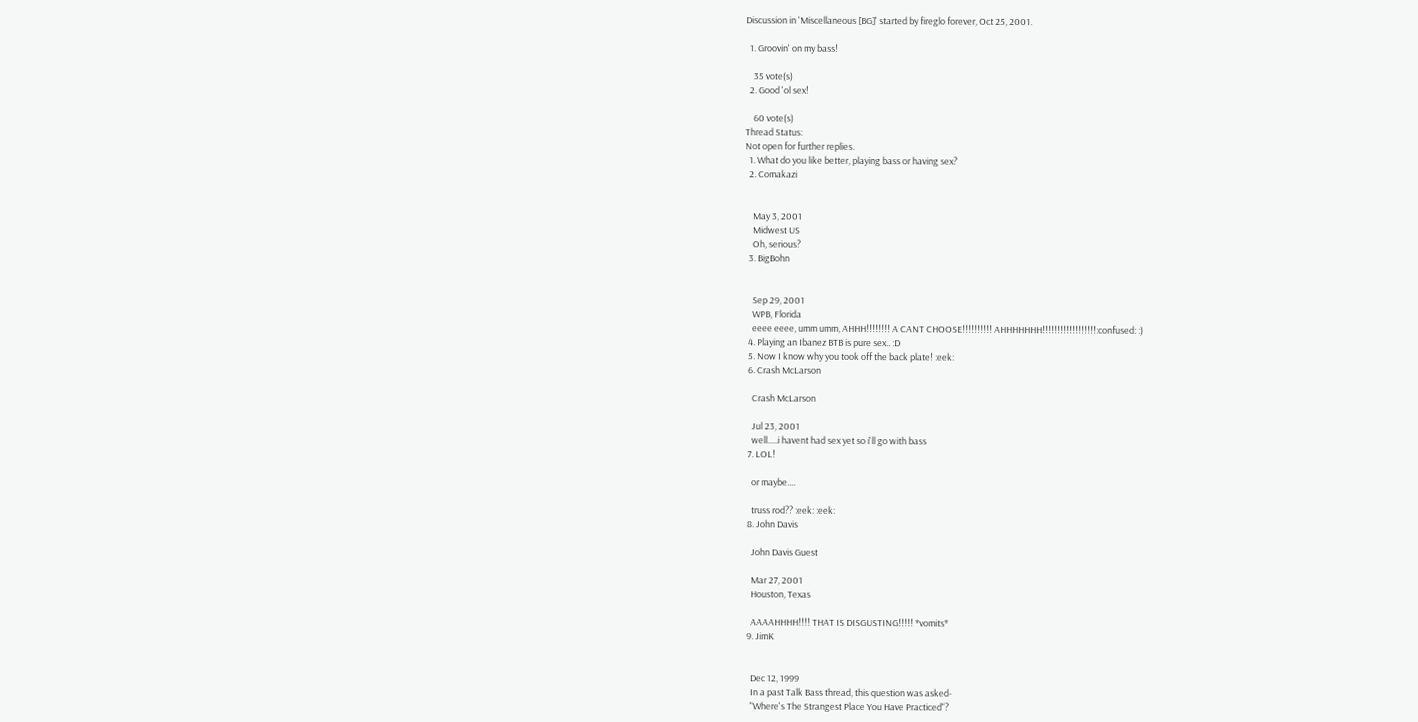Discussion in 'Miscellaneous [BG]' started by fireglo forever, Oct 25, 2001.

  1. Groovin' on my bass!

    35 vote(s)
  2. Good 'ol sex!

    60 vote(s)
Thread Status:
Not open for further replies.
  1. What do you like better, playing bass or having sex?
  2. Comakazi


    May 3, 2001
    Midwest US
    Oh, serious?
  3. BigBohn


    Sep 29, 2001
    WPB, Florida
    eeee eeee, umm umm, AHHH!!!!!!!! A CANT CHOOSE!!!!!!!!!! AHHHHHHH!!!!!!!!!!!!!!!!!!:confused: :)
  4. Playing an Ibanez BTB is pure sex.. :D
  5. Now I know why you took off the back plate! :eek:
  6. Crash McLarson

    Crash McLarson

    Jul 23, 2001
    well.....i havent had sex yet so i'll go with bass
  7. LOL!

    or maybe....

    truss rod?? :eek: :eek:
  8. John Davis

    John Davis Guest

    Mar 27, 2001
    Houston, Texas

    AAAAHHHH!!!! THAT IS DISGUSTING!!!!! *vomits*
  9. JimK


    Dec 12, 1999
    In a past Talk Bass thread, this question was asked-
    "Where's The Strangest Place You Have Practiced"?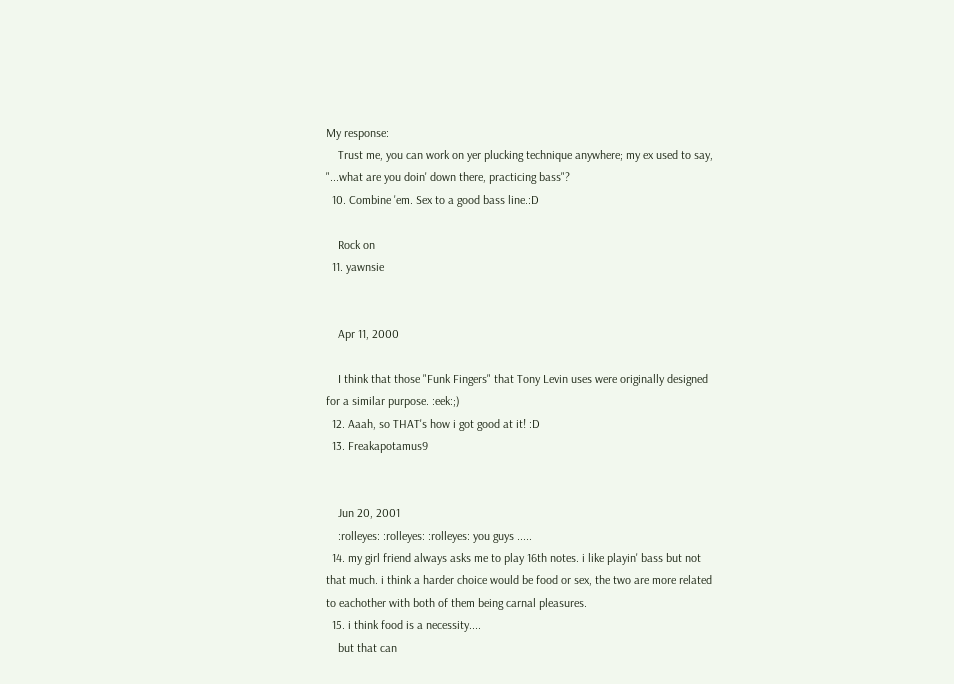My response:
    Trust me, you can work on yer plucking technique anywhere; my ex used to say, "...what are you doin' down there, practicing bass"?
  10. Combine 'em. Sex to a good bass line.:D

    Rock on
  11. yawnsie


    Apr 11, 2000

    I think that those "Funk Fingers" that Tony Levin uses were originally designed for a similar purpose. :eek:;)
  12. Aaah, so THAT's how i got good at it! :D
  13. Freakapotamus9


    Jun 20, 2001
    :rolleyes: :rolleyes: :rolleyes: you guys .....
  14. my girl friend always asks me to play 16th notes. i like playin' bass but not that much. i think a harder choice would be food or sex, the two are more related to eachother with both of them being carnal pleasures.
  15. i think food is a necessity....
    but that can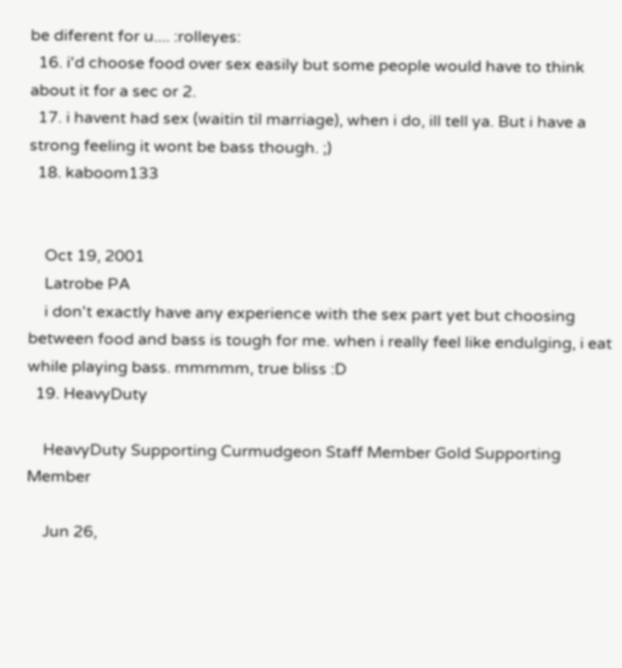be diferent for u.... :rolleyes:
  16. i'd choose food over sex easily but some people would have to think about it for a sec or 2.
  17. i havent had sex (waitin til marriage), when i do, ill tell ya. But i have a strong feeling it wont be bass though. ;)
  18. kaboom133


    Oct 19, 2001
    Latrobe PA
    i don't exactly have any experience with the sex part yet but choosing between food and bass is tough for me. when i really feel like endulging, i eat while playing bass. mmmmm, true bliss :D
  19. HeavyDuty

    HeavyDuty Supporting Curmudgeon Staff Member Gold Supporting Member

    Jun 26,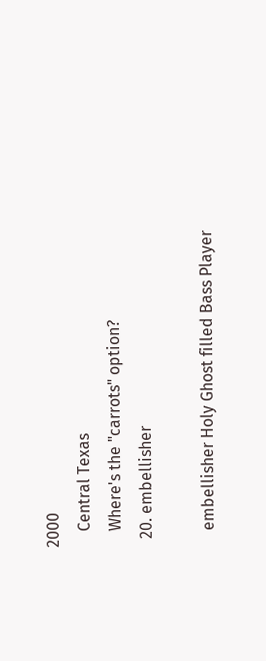2000
    Central Texas
    Where's the "carrots" option?
  20. embellisher

    embellisher Holy Ghost filled Bass Player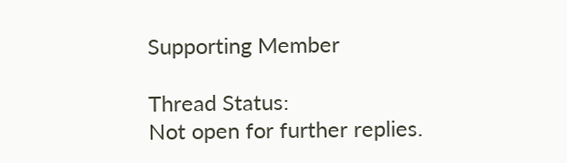Supporting Member

Thread Status:
Not open for further replies.